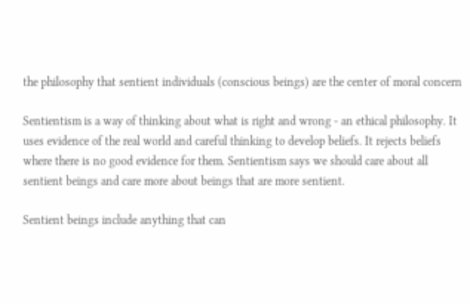the philosophy that sentient individuals (conscious beings) are the center of moral concern

Sentientism is a way of thinking about what is right and wrong - an ethical philosophy. It uses evidence of the real world and careful thinking to develop beliefs. It rejects beliefs where there is no good evidence for them. Sentientism says we should care about all sentient beings and care more about beings that are more sentient.

Sentient beings include anything that can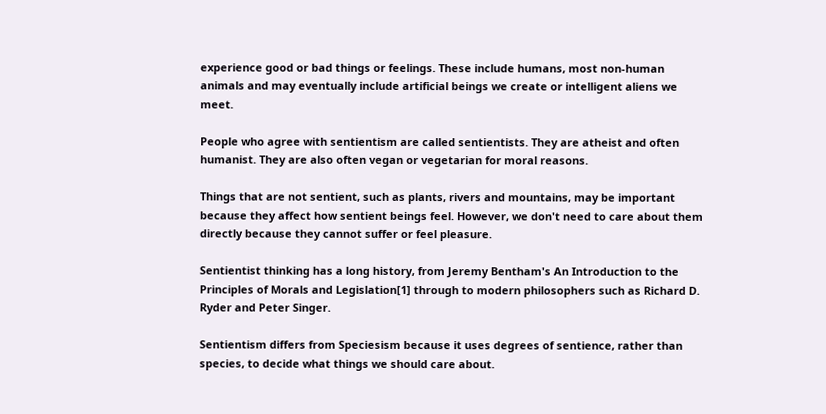experience good or bad things or feelings. These include humans, most non-human animals and may eventually include artificial beings we create or intelligent aliens we meet.

People who agree with sentientism are called sentientists. They are atheist and often humanist. They are also often vegan or vegetarian for moral reasons.

Things that are not sentient, such as plants, rivers and mountains, may be important because they affect how sentient beings feel. However, we don't need to care about them directly because they cannot suffer or feel pleasure.

Sentientist thinking has a long history, from Jeremy Bentham's An Introduction to the Principles of Morals and Legislation[1] through to modern philosophers such as Richard D. Ryder and Peter Singer.

Sentientism differs from Speciesism because it uses degrees of sentience, rather than species, to decide what things we should care about.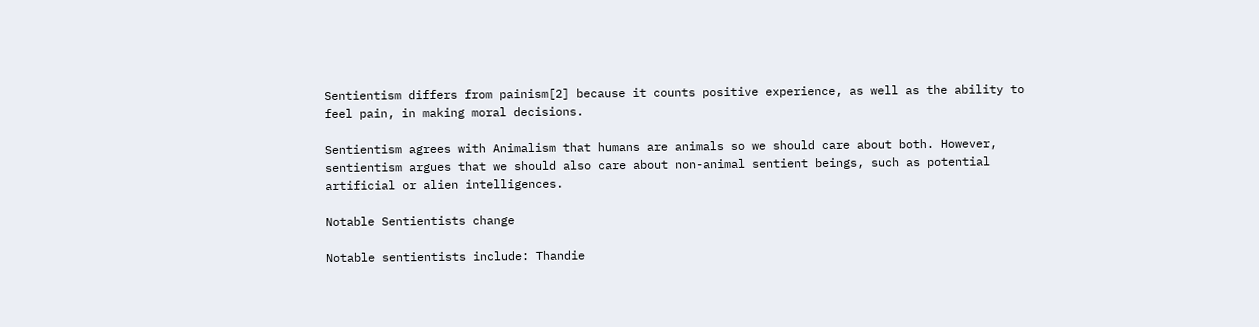Sentientism differs from painism[2] because it counts positive experience, as well as the ability to feel pain, in making moral decisions.

Sentientism agrees with Animalism that humans are animals so we should care about both. However, sentientism argues that we should also care about non-animal sentient beings, such as potential artificial or alien intelligences.

Notable Sentientists change

Notable sentientists include: Thandie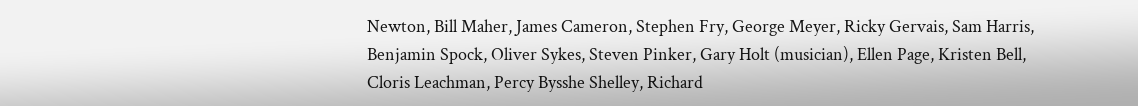Newton, Bill Maher, James Cameron, Stephen Fry, George Meyer, Ricky Gervais, Sam Harris, Benjamin Spock, Oliver Sykes, Steven Pinker, Gary Holt (musician), Ellen Page, Kristen Bell, Cloris Leachman, Percy Bysshe Shelley, Richard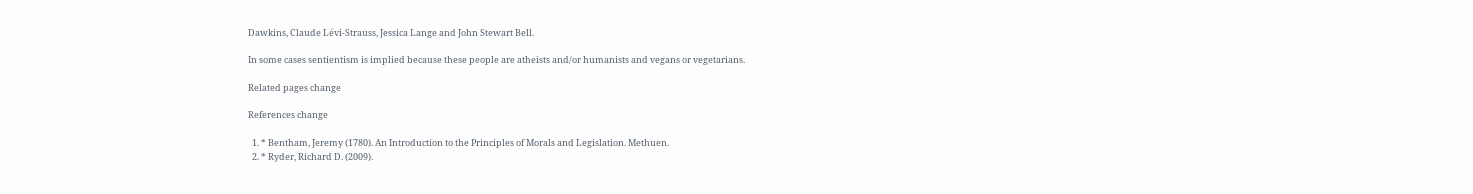Dawkins, Claude Lévi-Strauss, Jessica Lange and John Stewart Bell.

In some cases sentientism is implied because these people are atheists and/or humanists and vegans or vegetarians.

Related pages change

References change

  1. * Bentham, Jeremy (1780). An Introduction to the Principles of Morals and Legislation. Methuen.
  2. * Ryder, Richard D. (2009).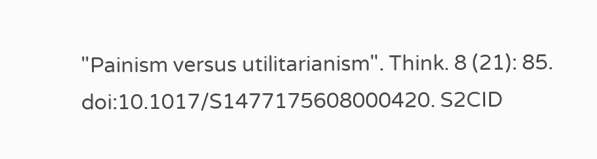"Painism versus utilitarianism". Think. 8 (21): 85. doi:10.1017/S1477175608000420. S2CID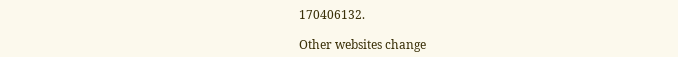170406132.

Other websites change